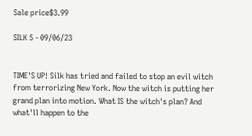Sale price$3.99

SILK 5 - 09/06/23


TIME'S UP! Silk has tried and failed to stop an evil witch from terrorizing New York. Now the witch is putting her grand plan into motion. What IS the witch's plan? And what'll happen to the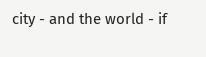city - and the world - if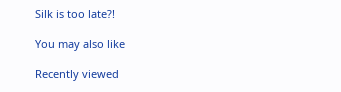Silk is too late?!

You may also like

Recently viewed